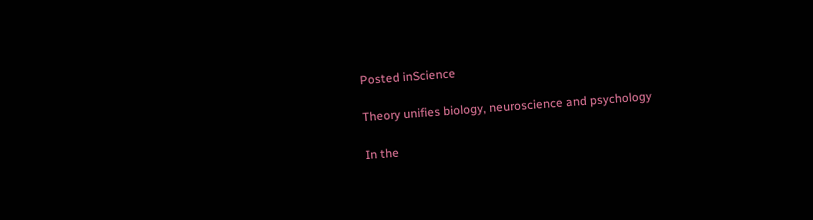Posted inScience

Theory unifies biology, neuroscience and psychology

In the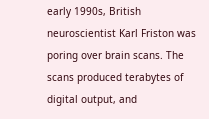early 1990s, British neuroscientist Karl Friston was poring over brain scans. The scans produced terabytes of digital output, and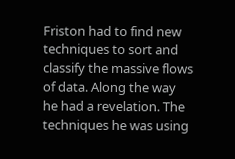Friston had to find new techniques to sort and classify the massive flows of data. Along the way he had a revelation. The techniques he was using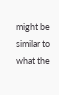might be similar to what the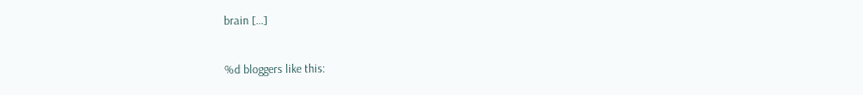brain […]

%d bloggers like this: